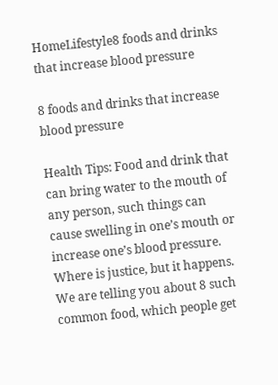HomeLifestyle8 foods and drinks that increase blood pressure

8 foods and drinks that increase blood pressure

Health Tips: Food and drink that can bring water to the mouth of any person, such things can cause swelling in one’s mouth or increase one’s blood pressure. Where is justice, but it happens. We are telling you about 8 such common food, which people get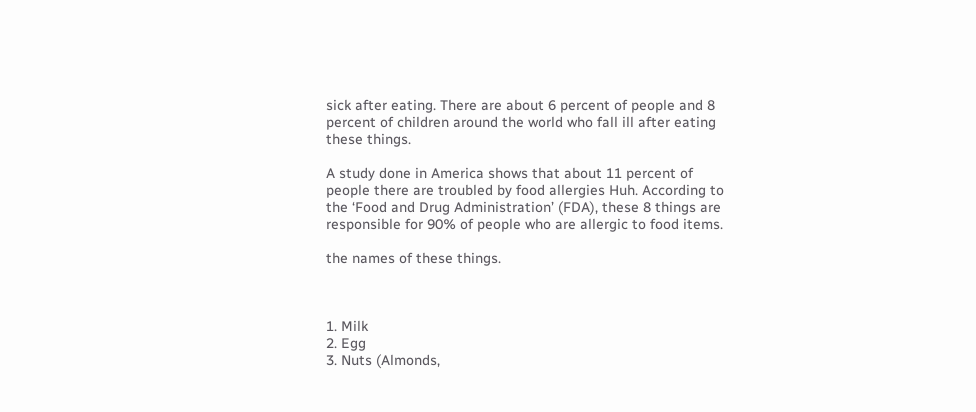sick after eating. There are about 6 percent of people and 8 percent of children around the world who fall ill after eating these things.

A study done in America shows that about 11 percent of people there are troubled by food allergies Huh. According to the ‘Food and Drug Administration’ (FDA), these 8 things are responsible for 90% of people who are allergic to food items.

the names of these things.



1. Milk
2. Egg
3. Nuts (Almonds,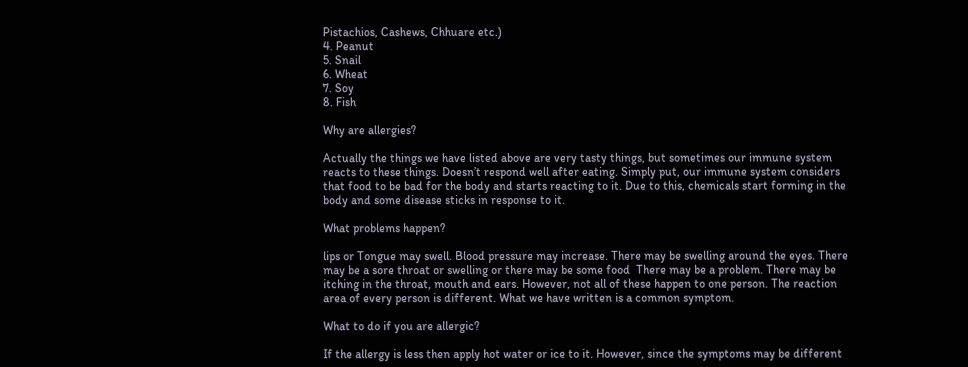Pistachios, Cashews, Chhuare etc.)
4. Peanut
5. Snail
6. Wheat
7. Soy
8. Fish

Why are allergies?

Actually the things we have listed above are very tasty things, but sometimes our immune system reacts to these things. Doesn’t respond well after eating. Simply put, our immune system considers that food to be bad for the body and starts reacting to it. Due to this, chemicals start forming in the body and some disease sticks in response to it.

What problems happen?

lips or Tongue may swell. Blood pressure may increase. There may be swelling around the eyes. There may be a sore throat or swelling or there may be some food  There may be a problem. There may be itching in the throat, mouth and ears. However, not all of these happen to one person. The reaction area of every person is different. What we have written is a common symptom.

What to do if you are allergic?

If the allergy is less then apply hot water or ice to it. However, since the symptoms may be different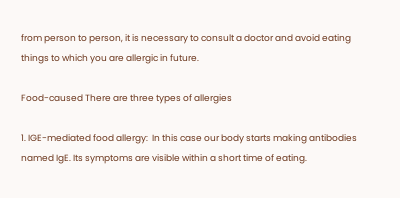from person to person, it is necessary to consult a doctor and avoid eating things to which you are allergic in future.

Food-caused There are three types of allergies

1. IGE-mediated food allergy:  In this case our body starts making antibodies named IgE. Its symptoms are visible within a short time of eating.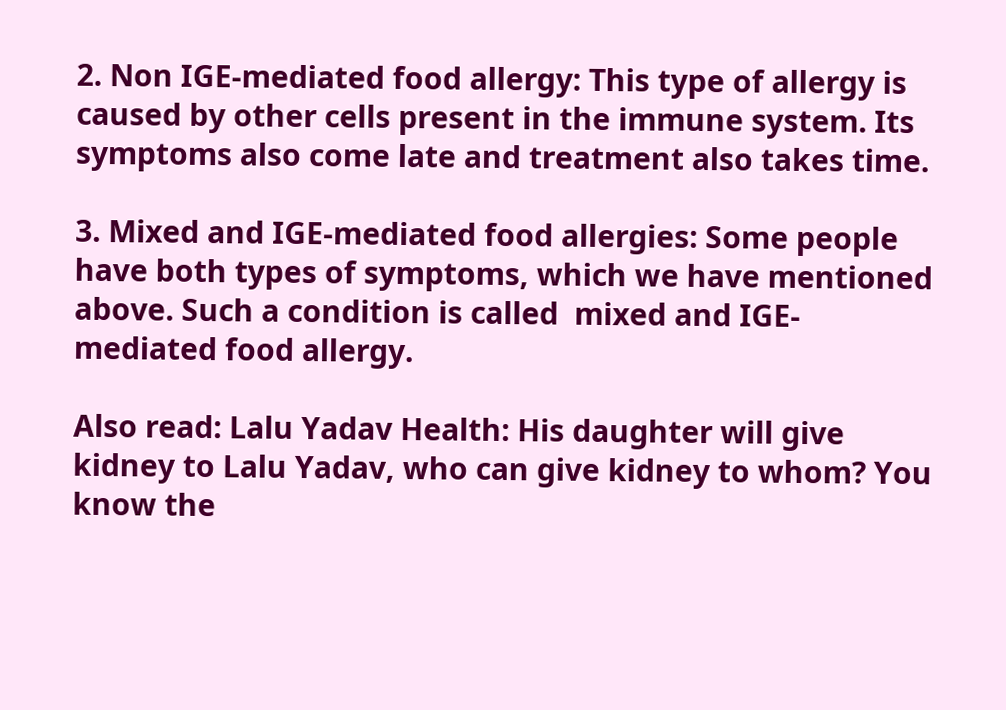2. Non IGE-mediated food allergy: This type of allergy is caused by other cells present in the immune system. Its symptoms also come late and treatment also takes time.

3. Mixed and IGE-mediated food allergies: Some people have both types of symptoms, which we have mentioned above. Such a condition is called  mixed and IGE-mediated food allergy.

Also read: Lalu Yadav Health: His daughter will give kidney to Lalu Yadav, who can give kidney to whom? You know the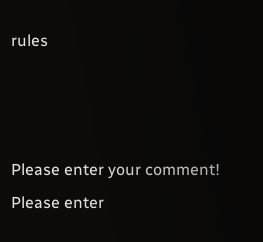rules



Please enter your comment!
Please enter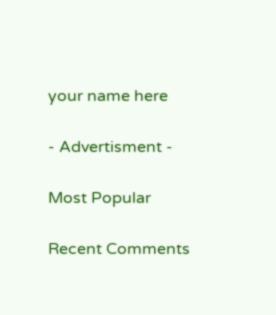your name here

- Advertisment -

Most Popular

Recent Comments